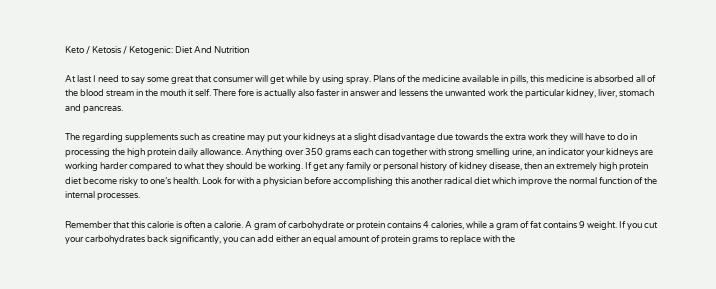Keto / Ketosis / Ketogenic: Diet And Nutrition

At last I need to say some great that consumer will get while by using spray. Plans of the medicine available in pills, this medicine is absorbed all of the blood stream in the mouth it self. There fore is actually also faster in answer and lessens the unwanted work the particular kidney, liver, stomach and pancreas.

The regarding supplements such as creatine may put your kidneys at a slight disadvantage due towards the extra work they will have to do in processing the high protein daily allowance. Anything over 350 grams each can together with strong smelling urine, an indicator your kidneys are working harder compared to what they should be working. If get any family or personal history of kidney disease, then an extremely high protein diet become risky to one’s health. Look for with a physician before accomplishing this another radical diet which improve the normal function of the internal processes.

Remember that this calorie is often a calorie. A gram of carbohydrate or protein contains 4 calories, while a gram of fat contains 9 weight. If you cut your carbohydrates back significantly, you can add either an equal amount of protein grams to replace with the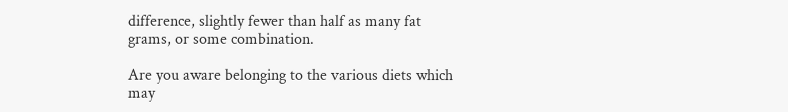difference, slightly fewer than half as many fat grams, or some combination.

Are you aware belonging to the various diets which may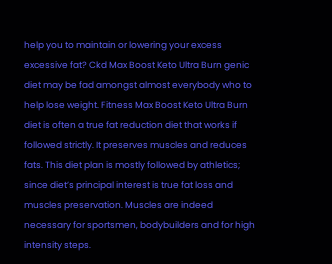help you to maintain or lowering your excess excessive fat? Ckd Max Boost Keto Ultra Burn genic diet may be fad amongst almost everybody who to help lose weight. Fitness Max Boost Keto Ultra Burn diet is often a true fat reduction diet that works if followed strictly. It preserves muscles and reduces fats. This diet plan is mostly followed by athletics; since diet’s principal interest is true fat loss and muscles preservation. Muscles are indeed necessary for sportsmen, bodybuilders and for high intensity steps.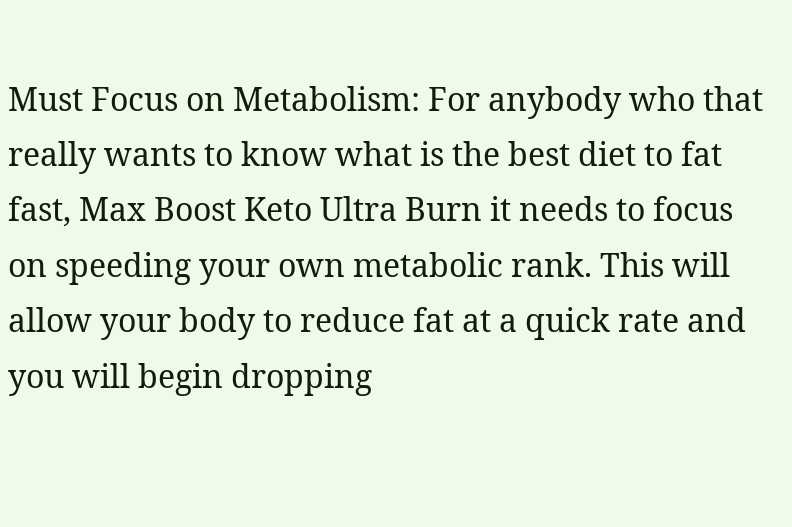Must Focus on Metabolism: For anybody who that really wants to know what is the best diet to fat fast, Max Boost Keto Ultra Burn it needs to focus on speeding your own metabolic rank. This will allow your body to reduce fat at a quick rate and you will begin dropping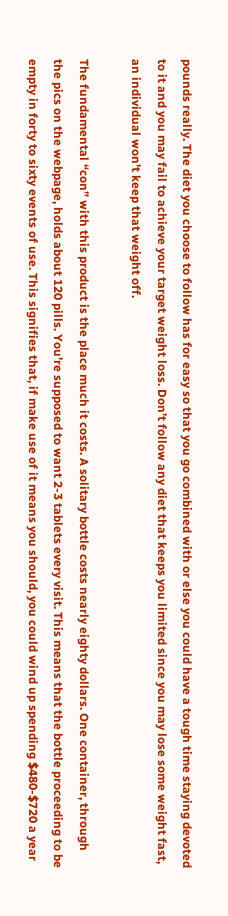pounds really. The diet you choose to follow has for easy so that you go combined with or else you could have a tough time staying devoted to it and you may fail to achieve your target weight loss. Don’t follow any diet that keeps you limited since you may lose some weight fast, an individual won’t keep that weight off.

The fundamental “con” with this product is the place much it costs. A solitary bottle costs nearly eighty dollars. One container, through the pics on the webpage, holds about 120 pills. You’re supposed to want 2-3 tablets every visit. This means that the bottle proceeding to be empty in forty to sixty events of use. This signifies that, if make use of it means you should, you could wind up spending $480-$720 a year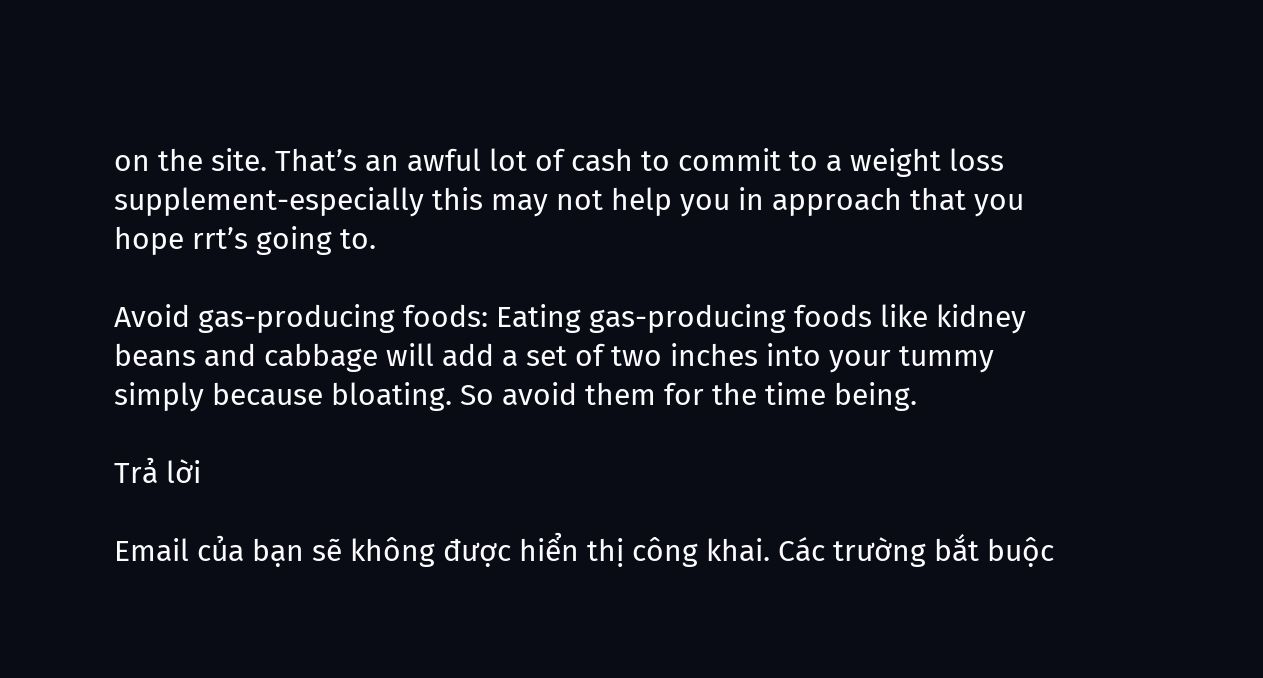on the site. That’s an awful lot of cash to commit to a weight loss supplement-especially this may not help you in approach that you hope rrt’s going to.

Avoid gas-producing foods: Eating gas-producing foods like kidney beans and cabbage will add a set of two inches into your tummy simply because bloating. So avoid them for the time being.

Trả lời

Email của bạn sẽ không được hiển thị công khai. Các trường bắt buộc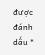được đánh dấu *